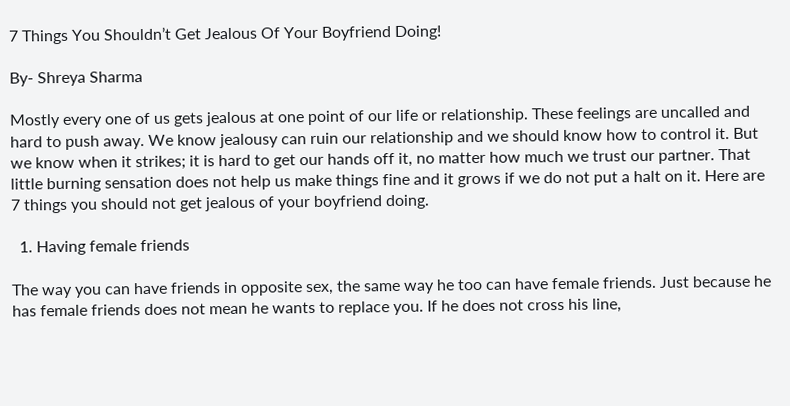7 Things You Shouldn’t Get Jealous Of Your Boyfriend Doing!

By- Shreya Sharma

Mostly every one of us gets jealous at one point of our life or relationship. These feelings are uncalled and hard to push away. We know jealousy can ruin our relationship and we should know how to control it. But we know when it strikes; it is hard to get our hands off it, no matter how much we trust our partner. That little burning sensation does not help us make things fine and it grows if we do not put a halt on it. Here are 7 things you should not get jealous of your boyfriend doing.

  1. Having female friends

The way you can have friends in opposite sex, the same way he too can have female friends. Just because he has female friends does not mean he wants to replace you. If he does not cross his line,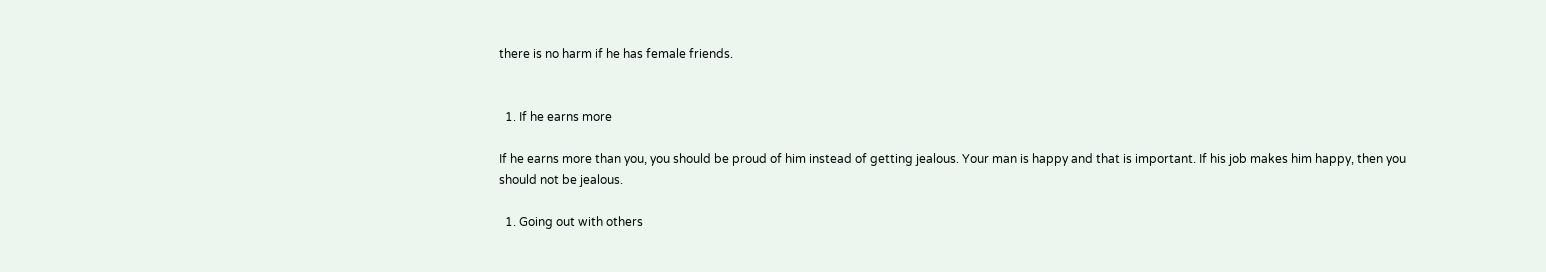there is no harm if he has female friends.


  1. If he earns more

If he earns more than you, you should be proud of him instead of getting jealous. Your man is happy and that is important. If his job makes him happy, then you should not be jealous.

  1. Going out with others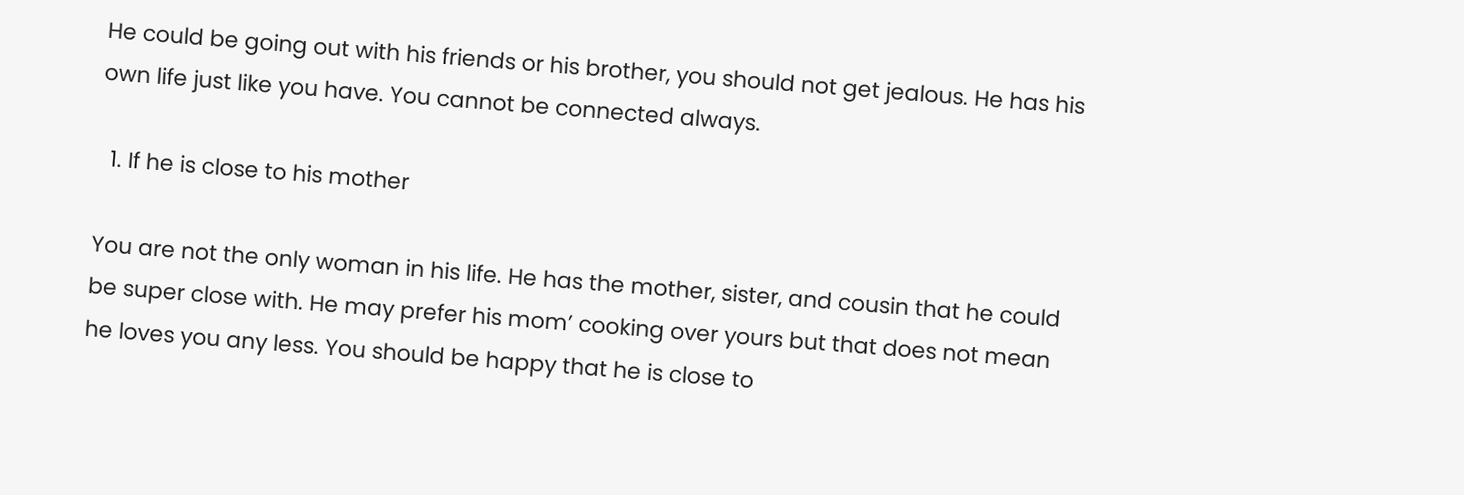He could be going out with his friends or his brother, you should not get jealous. He has his own life just like you have. You cannot be connected always.

  1. If he is close to his mother

You are not the only woman in his life. He has the mother, sister, and cousin that he could be super close with. He may prefer his mom’ cooking over yours but that does not mean he loves you any less. You should be happy that he is close to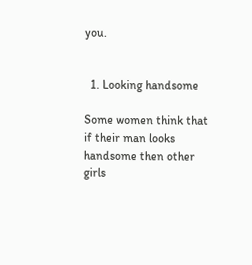you.


  1. Looking handsome

Some women think that if their man looks handsome then other girls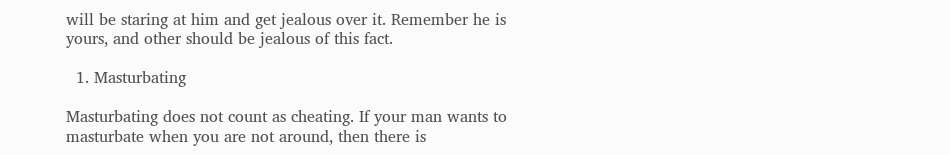will be staring at him and get jealous over it. Remember he is yours, and other should be jealous of this fact.

  1. Masturbating

Masturbating does not count as cheating. If your man wants to masturbate when you are not around, then there is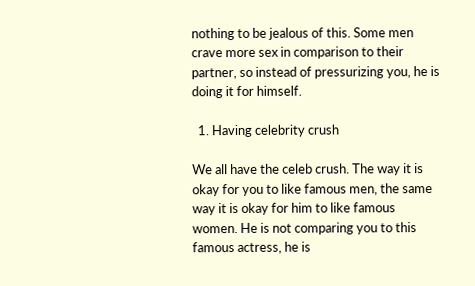nothing to be jealous of this. Some men crave more sex in comparison to their partner, so instead of pressurizing you, he is doing it for himself.

  1. Having celebrity crush

We all have the celeb crush. The way it is okay for you to like famous men, the same way it is okay for him to like famous women. He is not comparing you to this famous actress, he is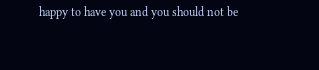happy to have you and you should not be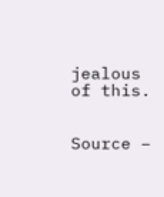jealous of this.


Source –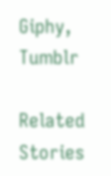Giphy, Tumblr

Related Stories